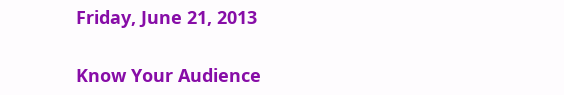Friday, June 21, 2013

Know Your Audience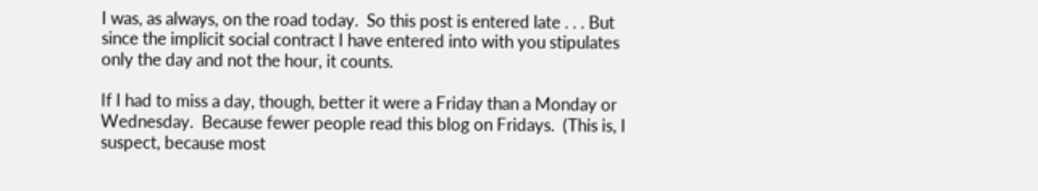I was, as always, on the road today.  So this post is entered late . . . But since the implicit social contract I have entered into with you stipulates only the day and not the hour, it counts.

If I had to miss a day, though, better it were a Friday than a Monday or Wednesday.  Because fewer people read this blog on Fridays.  (This is, I suspect, because most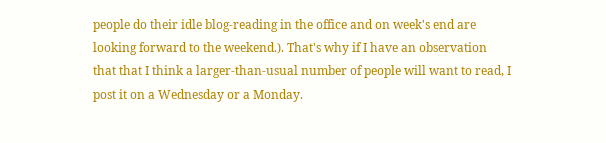people do their idle blog-reading in the office and on week's end are looking forward to the weekend.). That's why if I have an observation that that I think a larger-than-usual number of people will want to read, I post it on a Wednesday or a Monday.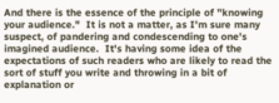And there is the essence of the principle of "knowing your audience."  It is not a matter, as I'm sure many suspect, of pandering and condescending to one's imagined audience.  It's having some idea of the expectations of such readers who are likely to read the sort of stuff you write and throwing in a bit of explanation or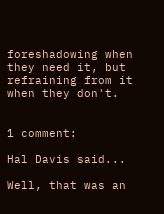foreshadowing when they need it, but refraining from it when they don't.


1 comment:

Hal Davis said...

Well, that was an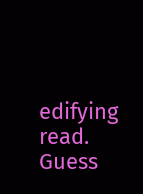edifying read. Guess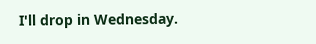I'll drop in Wednesday.